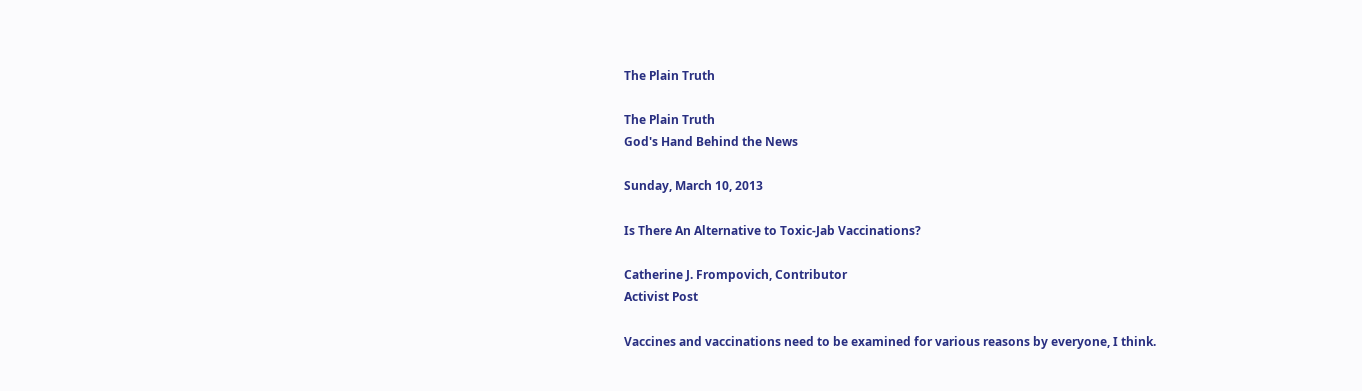The Plain Truth

The Plain Truth
God's Hand Behind the News

Sunday, March 10, 2013

Is There An Alternative to Toxic-Jab Vaccinations?

Catherine J. Frompovich, Contributor
Activist Post

Vaccines and vaccinations need to be examined for various reasons by everyone, I think.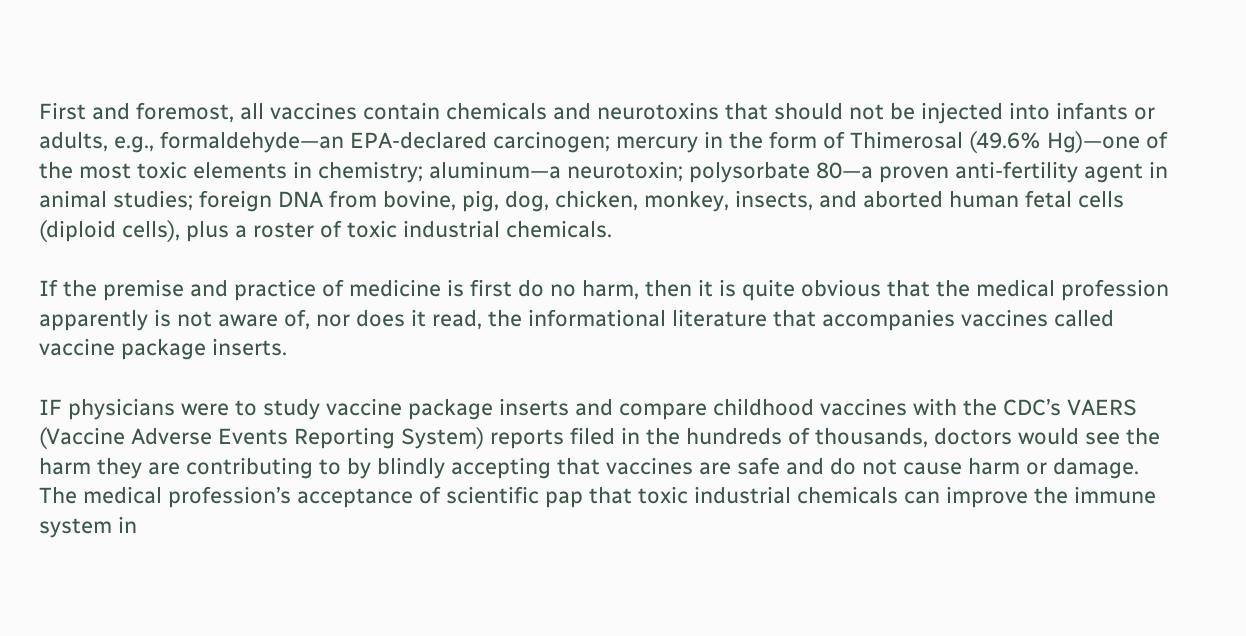First and foremost, all vaccines contain chemicals and neurotoxins that should not be injected into infants or adults, e.g., formaldehyde—an EPA-declared carcinogen; mercury in the form of Thimerosal (49.6% Hg)—one of the most toxic elements in chemistry; aluminum—a neurotoxin; polysorbate 80—a proven anti-fertility agent in animal studies; foreign DNA from bovine, pig, dog, chicken, monkey, insects, and aborted human fetal cells (diploid cells), plus a roster of toxic industrial chemicals.

If the premise and practice of medicine is first do no harm, then it is quite obvious that the medical profession apparently is not aware of, nor does it read, the informational literature that accompanies vaccines called vaccine package inserts.

IF physicians were to study vaccine package inserts and compare childhood vaccines with the CDC’s VAERS (Vaccine Adverse Events Reporting System) reports filed in the hundreds of thousands, doctors would see the harm they are contributing to by blindly accepting that vaccines are safe and do not cause harm or damage. The medical profession’s acceptance of scientific pap that toxic industrial chemicals can improve the immune system in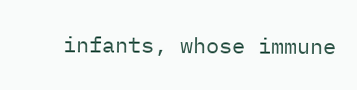infants, whose immune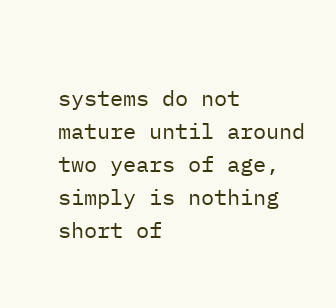systems do not mature until around two years of age, simply is nothing short of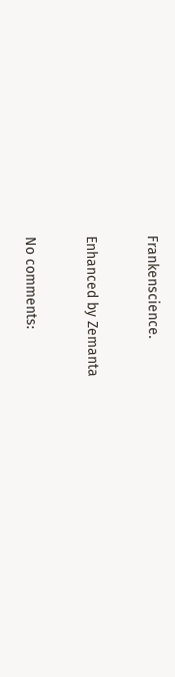Frankenscience.

Enhanced by Zemanta

No comments: